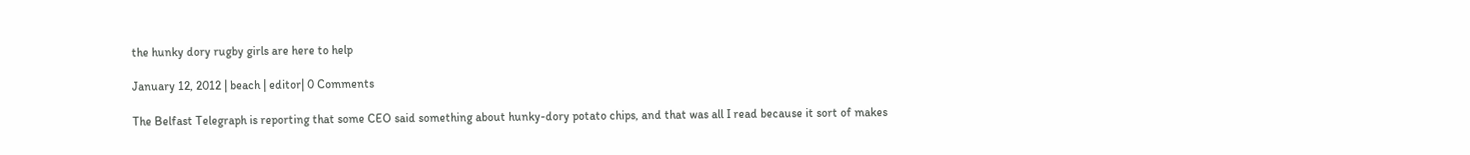the hunky dory rugby girls are here to help

January 12, 2012 | beach | editor| 0 Comments

The Belfast Telegraph is reporting that some CEO said something about hunky-dory potato chips, and that was all I read because it sort of makes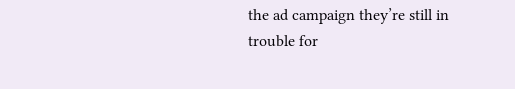the ad campaign they’re still in trouble for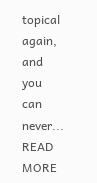topical again, and you can never... READ MORE